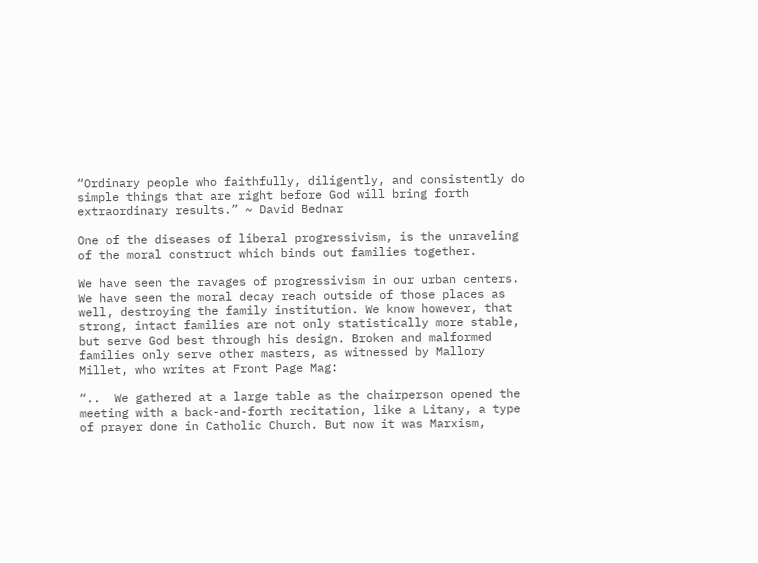“Ordinary people who faithfully, diligently, and consistently do simple things that are right before God will bring forth extraordinary results.” ~ David Bednar

One of the diseases of liberal progressivism, is the unraveling of the moral construct which binds out families together.

We have seen the ravages of progressivism in our urban centers.  We have seen the moral decay reach outside of those places as well, destroying the family institution. We know however, that strong, intact families are not only statistically more stable, but serve God best through his design. Broken and malformed families only serve other masters, as witnessed by Mallory Millet, who writes at Front Page Mag:

“..  We gathered at a large table as the chairperson opened the meeting with a back-and-forth recitation, like a Litany, a type of prayer done in Catholic Church. But now it was Marxism,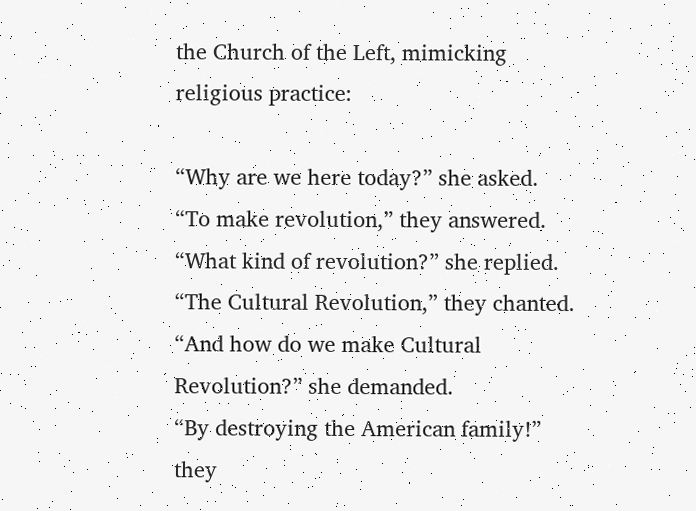the Church of the Left, mimicking religious practice:

“Why are we here today?” she asked.
“To make revolution,” they answered.
“What kind of revolution?” she replied.
“The Cultural Revolution,” they chanted.
“And how do we make Cultural Revolution?” she demanded.
“By destroying the American family!” they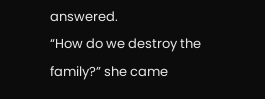answered.
“How do we destroy the family?” she came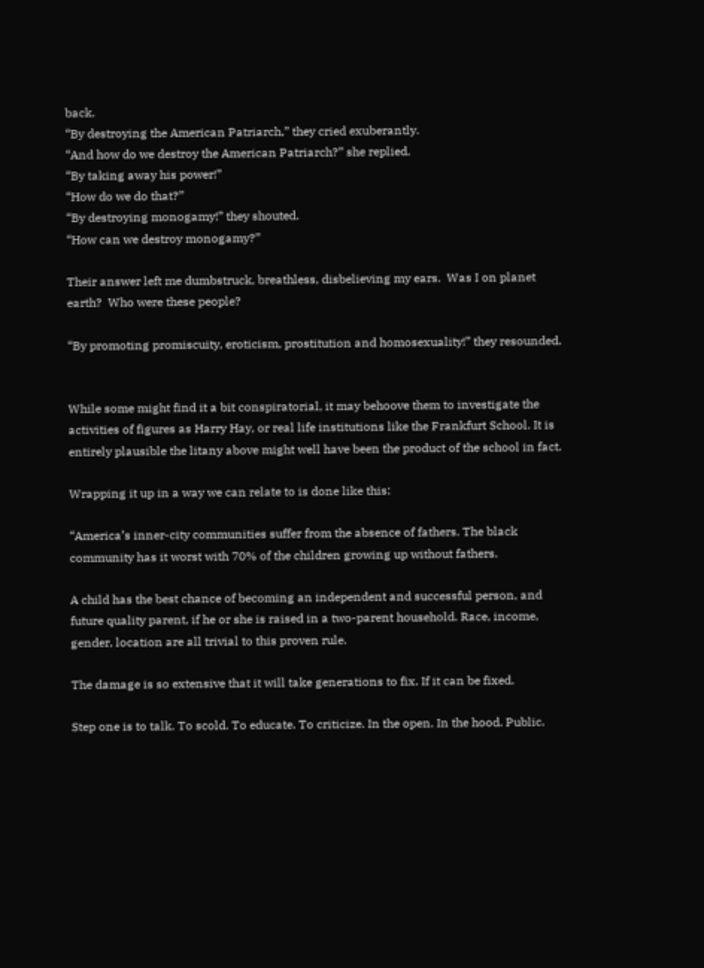back.
“By destroying the American Patriarch,” they cried exuberantly.
“And how do we destroy the American Patriarch?” she replied.
“By taking away his power!”
“How do we do that?”
“By destroying monogamy!” they shouted.
“How can we destroy monogamy?”

Their answer left me dumbstruck, breathless, disbelieving my ears.  Was I on planet earth?  Who were these people?

“By promoting promiscuity, eroticism, prostitution and homosexuality!” they resounded.


While some might find it a bit conspiratorial, it may behoove them to investigate the activities of figures as Harry Hay, or real life institutions like the Frankfurt School. It is entirely plausible the litany above might well have been the product of the school in fact.

Wrapping it up in a way we can relate to is done like this:

“America’s inner-city communities suffer from the absence of fathers. The black community has it worst with 70% of the children growing up without fathers.

A child has the best chance of becoming an independent and successful person, and future quality parent, if he or she is raised in a two-parent household. Race, income, gender, location are all trivial to this proven rule.

The damage is so extensive that it will take generations to fix. If it can be fixed.

Step one is to talk. To scold. To educate. To criticize. In the open. In the hood. Public.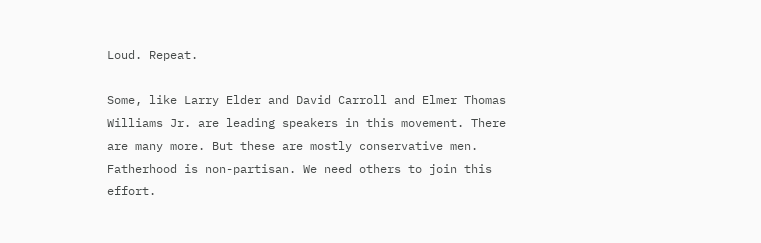Loud. Repeat.

Some, like Larry Elder and David Carroll and Elmer Thomas Williams Jr. are leading speakers in this movement. There are many more. But these are mostly conservative men. Fatherhood is non-partisan. We need others to join this effort.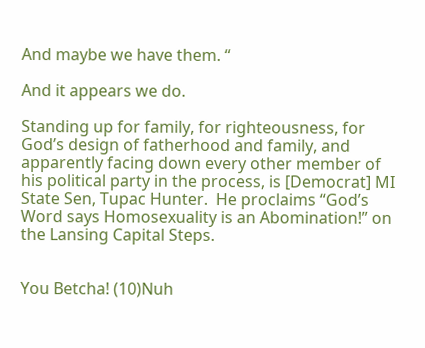And maybe we have them. “

And it appears we do.

Standing up for family, for righteousness, for God’s design of fatherhood and family, and apparently facing down every other member of his political party in the process, is [Democrat] MI State Sen, Tupac Hunter.  He proclaims “God’s Word says Homosexuality is an Abomination!” on the Lansing Capital Steps.


You Betcha! (10)Nuh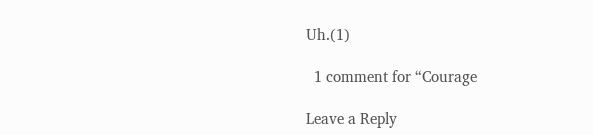Uh.(1)

  1 comment for “Courage

Leave a Reply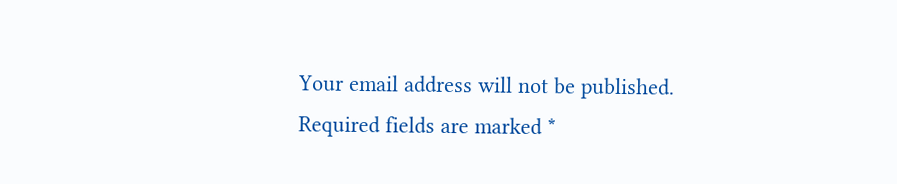Your email address will not be published. Required fields are marked *